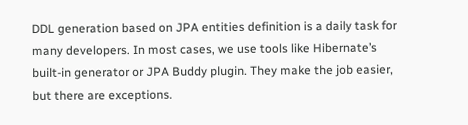DDL generation based on JPA entities definition is a daily task for many developers. In most cases, we use tools like Hibernate’s built-in generator or JPA Buddy plugin. They make the job easier, but there are exceptions.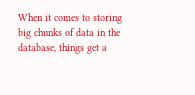When it comes to storing big chunks of data in the database, things get a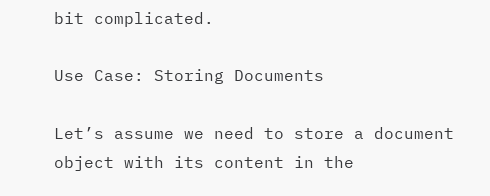bit complicated.

Use Case: Storing Documents

Let’s assume we need to store a document object with its content in the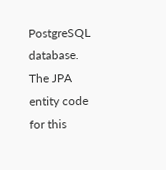PostgreSQL database. The JPA entity code for this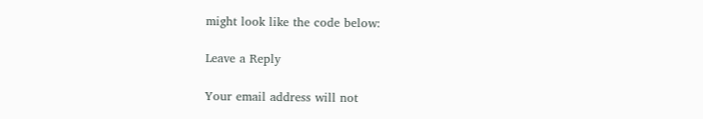might look like the code below:

Leave a Reply

Your email address will not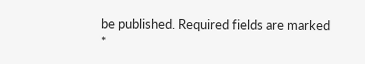be published. Required fields are marked *